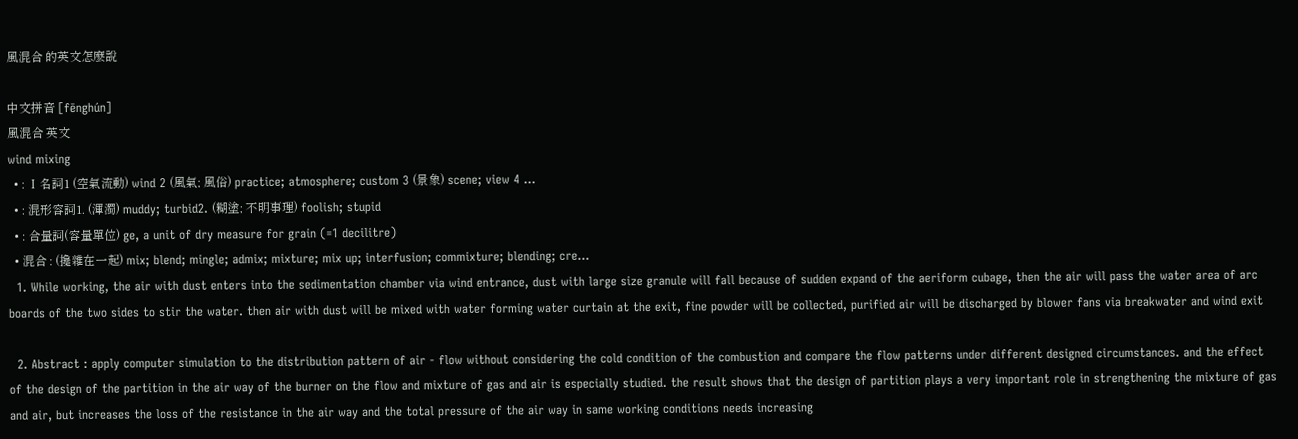風混合 的英文怎麼說

中文拼音 [fēnghún]
風混合 英文
wind mixing
  • : Ⅰ名詞1 (空氣流動) wind 2 (風氣; 風俗) practice; atmosphere; custom 3 (景象) scene; view 4 ...
  • : 混形容詞1. (渾濁) muddy; turbid2. (糊塗; 不明事理) foolish; stupid
  • : 合量詞(容量單位) ge, a unit of dry measure for grain (=1 decilitre)
  • 混合 : (攙雜在一起) mix; blend; mingle; admix; mixture; mix up; interfusion; commixture; blending; cre...
  1. While working, the air with dust enters into the sedimentation chamber via wind entrance, dust with large size granule will fall because of sudden expand of the aeriform cubage, then the air will pass the water area of arc boards of the two sides to stir the water. then air with dust will be mixed with water forming water curtain at the exit, fine powder will be collected, purified air will be discharged by blower fans via breakwater and wind exit

  2. Abstract : apply computer simulation to the distribution pattern of air - flow without considering the cold condition of the combustion and compare the flow patterns under different designed circumstances. and the effect of the design of the partition in the air way of the burner on the flow and mixture of gas and air is especially studied. the result shows that the design of partition plays a very important role in strengthening the mixture of gas and air, but increases the loss of the resistance in the air way and the total pressure of the air way in same working conditions needs increasing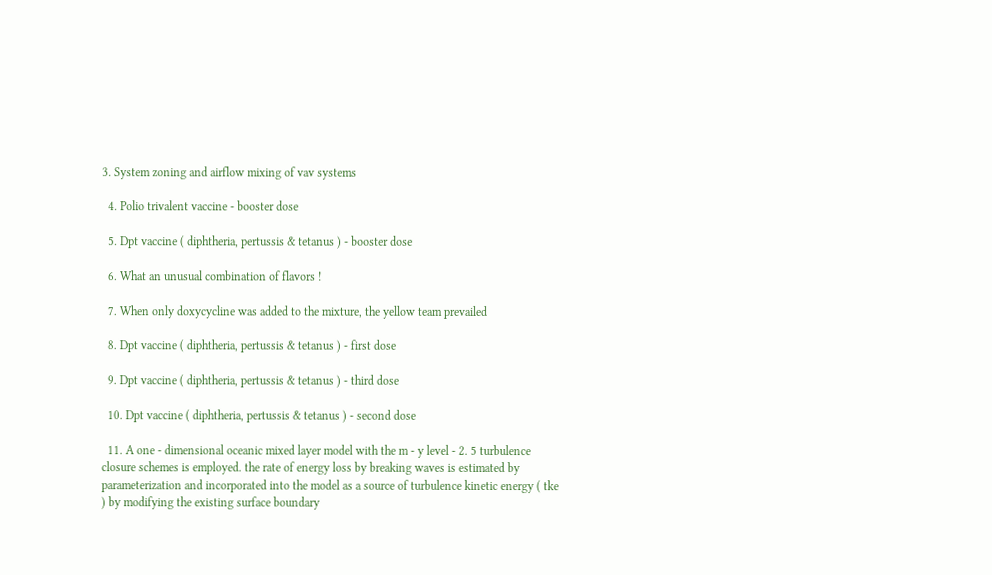3. System zoning and airflow mixing of vav systems

  4. Polio trivalent vaccine - booster dose

  5. Dpt vaccine ( diphtheria, pertussis & tetanus ) - booster dose

  6. What an unusual combination of flavors !

  7. When only doxycycline was added to the mixture, the yellow team prevailed

  8. Dpt vaccine ( diphtheria, pertussis & tetanus ) - first dose

  9. Dpt vaccine ( diphtheria, pertussis & tetanus ) - third dose

  10. Dpt vaccine ( diphtheria, pertussis & tetanus ) - second dose

  11. A one - dimensional oceanic mixed layer model with the m - y level - 2. 5 turbulence closure schemes is employed. the rate of energy loss by breaking waves is estimated by parameterization and incorporated into the model as a source of turbulence kinetic energy ( tke ) by modifying the existing surface boundary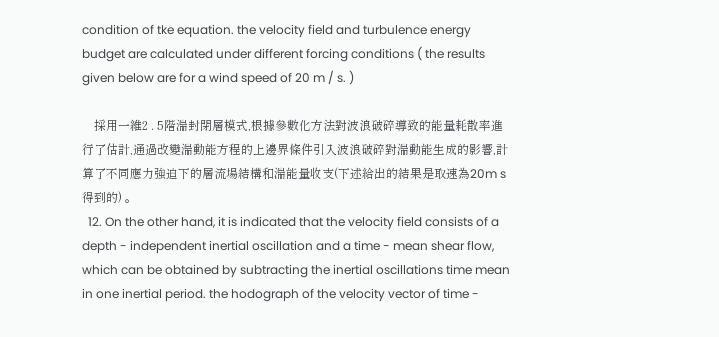condition of tke equation. the velocity field and turbulence energy budget are calculated under different forcing conditions ( the results given below are for a wind speed of 20 m / s. )

    採用一維2 . 5階湍封閉層模式,根據參數化方法對波浪破碎導致的能量耗散率進行了估計,通過改變湍動能方程的上邊界條件引入波浪破碎對湍動能生成的影響,計算了不同應力強迫下的層流場結構和湍能量收支(下述給出的結果是取速為20m s得到的) 。
  12. On the other hand, it is indicated that the velocity field consists of a depth - independent inertial oscillation and a time - mean shear flow, which can be obtained by subtracting the inertial oscillations time mean in one inertial period. the hodograph of the velocity vector of time -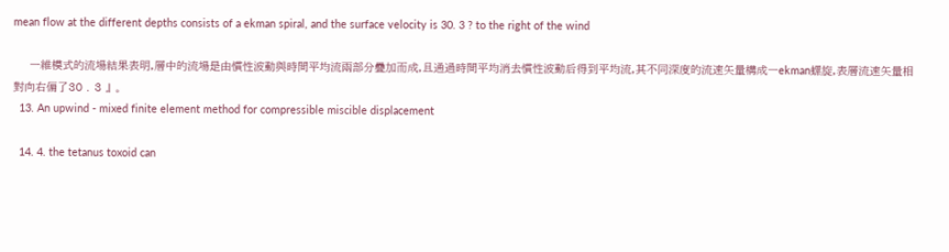mean flow at the different depths consists of a ekman spiral, and the surface velocity is 30. 3 ? to the right of the wind

    一維模式的流場結果表明,層中的流場是由慣性波動與時間平均流兩部分疊加而成,且通過時間平均消去慣性波動后得到平均流,其不同深度的流速矢量構成一ekman螺旋,表層流速矢量相對向右偏了30 . 3 』 。
  13. An upwind - mixed finite element method for compressible miscible displacement

  14. 4. the tetanus toxoid can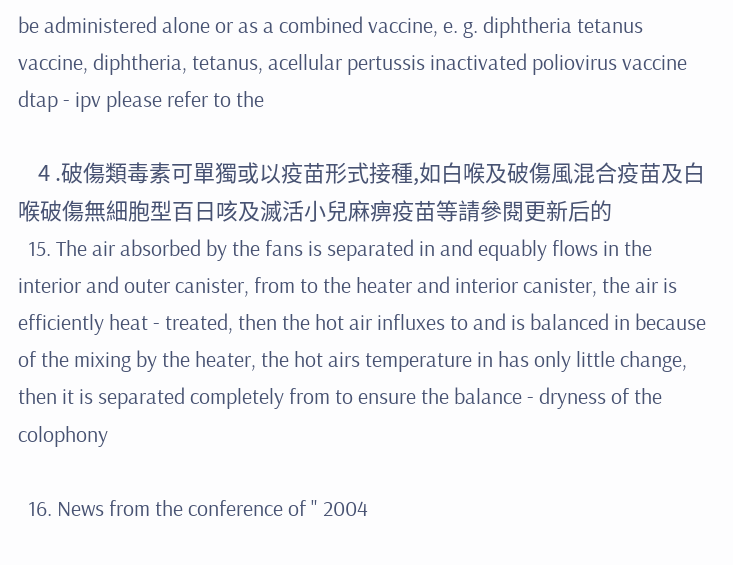be administered alone or as a combined vaccine, e. g. diphtheria tetanus vaccine, diphtheria, tetanus, acellular pertussis inactivated poliovirus vaccine dtap - ipv please refer to the

    4 .破傷類毒素可單獨或以疫苗形式接種,如白喉及破傷風混合疫苗及白喉破傷無細胞型百日咳及滅活小兒麻痹疫苗等請參閱更新后的
  15. The air absorbed by the fans is separated in and equably flows in the interior and outer canister, from to the heater and interior canister, the air is efficiently heat - treated, then the hot air influxes to and is balanced in because of the mixing by the heater, the hot airs temperature in has only little change, then it is separated completely from to ensure the balance - dryness of the colophony

  16. News from the conference of " 2004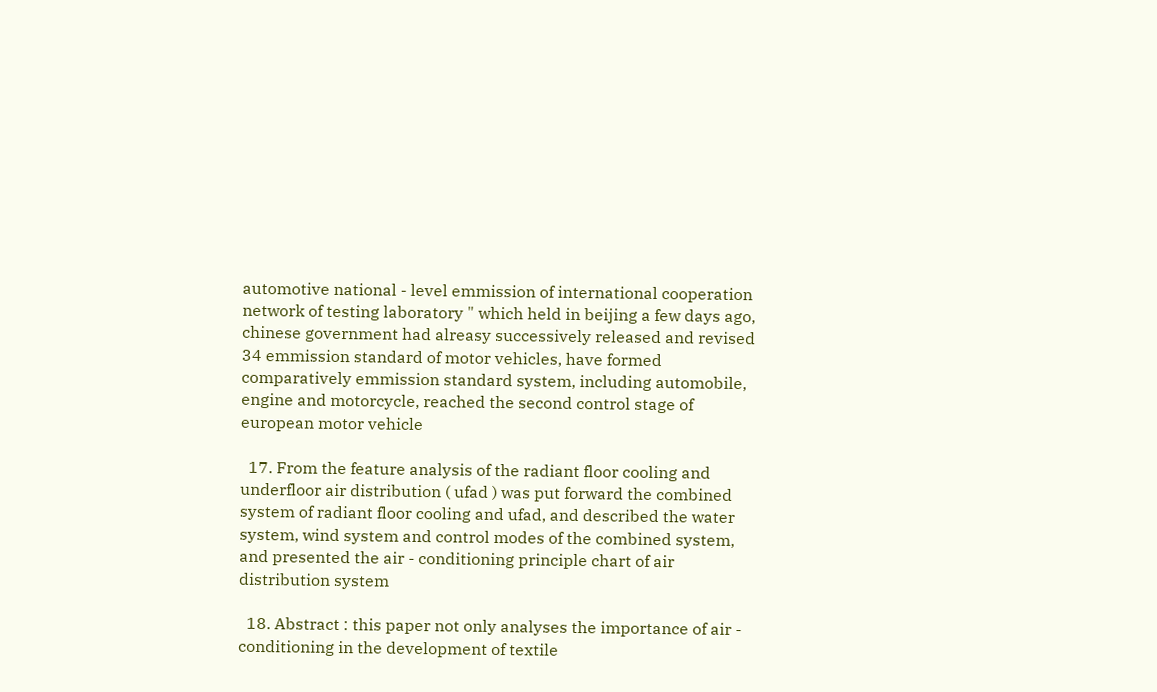automotive national - level emmission of international cooperation network of testing laboratory " which held in beijing a few days ago, chinese government had alreasy successively released and revised 34 emmission standard of motor vehicles, have formed comparatively emmission standard system, including automobile, engine and motorcycle, reached the second control stage of european motor vehicle

  17. From the feature analysis of the radiant floor cooling and underfloor air distribution ( ufad ) was put forward the combined system of radiant floor cooling and ufad, and described the water system, wind system and control modes of the combined system, and presented the air - conditioning principle chart of air distribution system

  18. Abstract : this paper not only analyses the importance of air - conditioning in the development of textile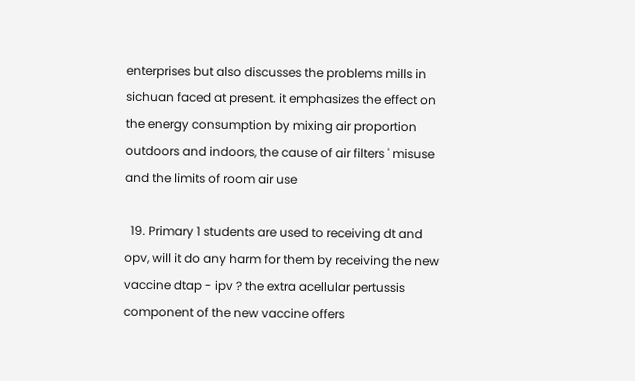enterprises but also discusses the problems mills in sichuan faced at present. it emphasizes the effect on the energy consumption by mixing air proportion outdoors and indoors, the cause of air filters ' misuse and the limits of room air use

  19. Primary 1 students are used to receiving dt and opv, will it do any harm for them by receiving the new vaccine dtap - ipv ? the extra acellular pertussis component of the new vaccine offers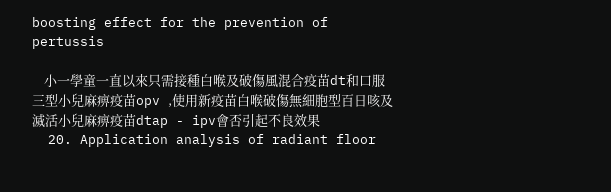boosting effect for the prevention of pertussis

    小一學童一直以來只需接種白喉及破傷風混合疫苗dt和口服三型小兒麻痹疫苗opv ,使用新疫苗白喉破傷無細胞型百日咳及滅活小兒麻痹疫苗dtap - ipv會否引起不良效果
  20. Application analysis of radiant floor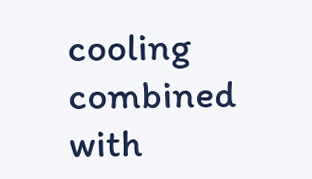cooling combined with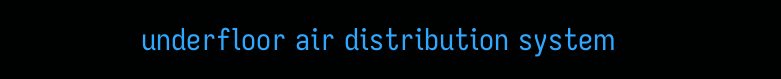underfloor air distribution system